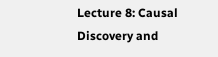Lecture 8: Causal Discovery and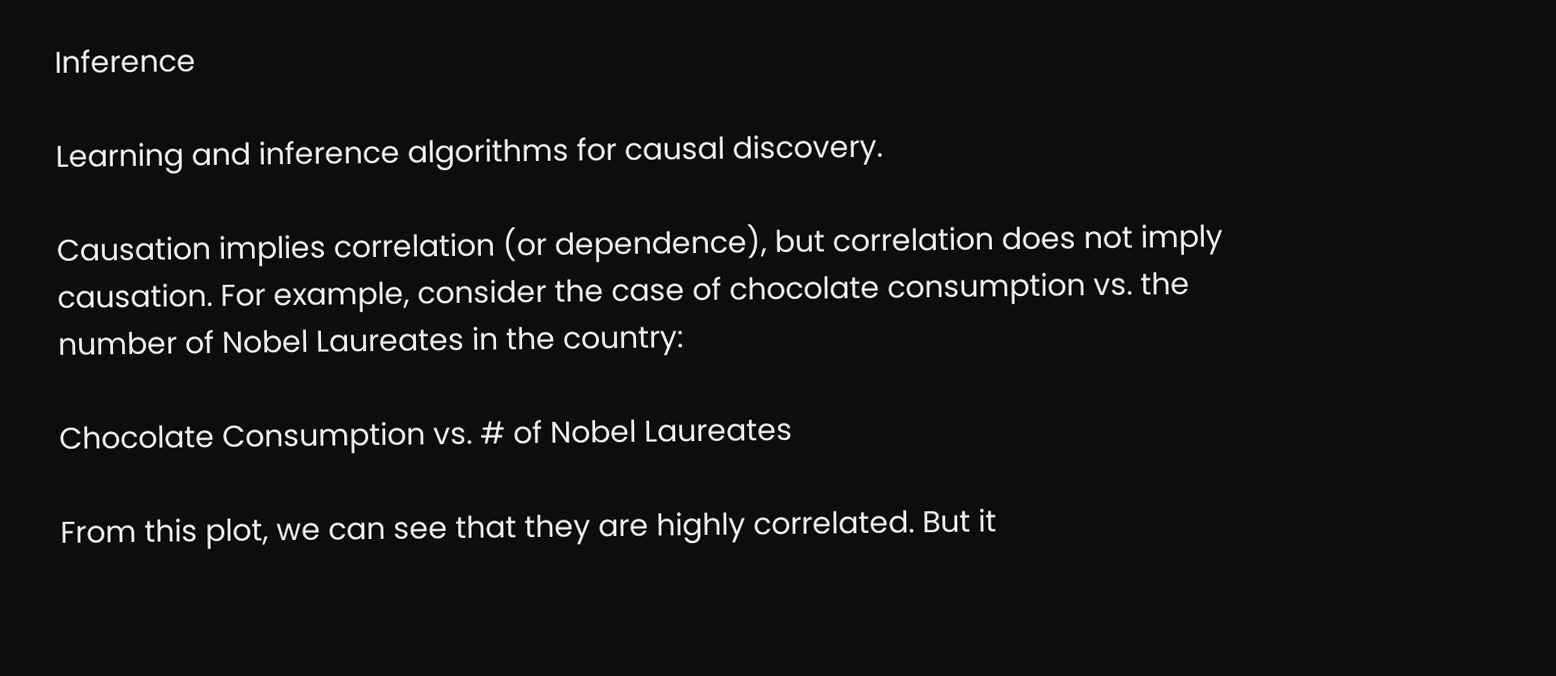Inference

Learning and inference algorithms for causal discovery.

Causation implies correlation (or dependence), but correlation does not imply causation. For example, consider the case of chocolate consumption vs. the number of Nobel Laureates in the country:

Chocolate Consumption vs. # of Nobel Laureates

From this plot, we can see that they are highly correlated. But it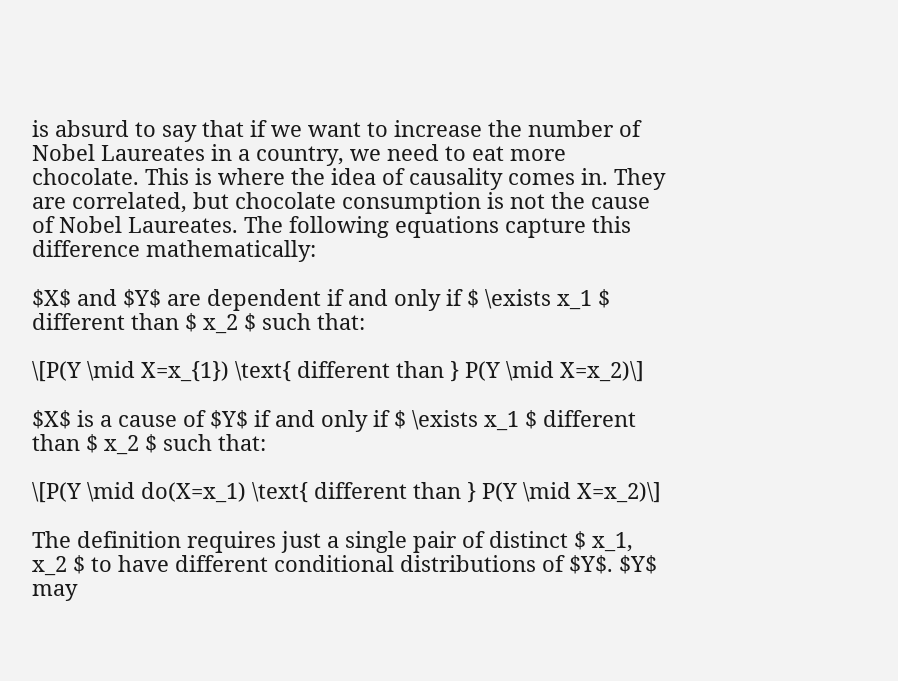is absurd to say that if we want to increase the number of Nobel Laureates in a country, we need to eat more chocolate. This is where the idea of causality comes in. They are correlated, but chocolate consumption is not the cause of Nobel Laureates. The following equations capture this difference mathematically:

$X$ and $Y$ are dependent if and only if $ \exists x_1 $ different than $ x_2 $ such that:

\[P(Y \mid X=x_{1}) \text{ different than } P(Y \mid X=x_2)\]

$X$ is a cause of $Y$ if and only if $ \exists x_1 $ different than $ x_2 $ such that:

\[P(Y \mid do(X=x_1) \text{ different than } P(Y \mid X=x_2)\]

The definition requires just a single pair of distinct $ x_1, x_2 $ to have different conditional distributions of $Y$. $Y$ may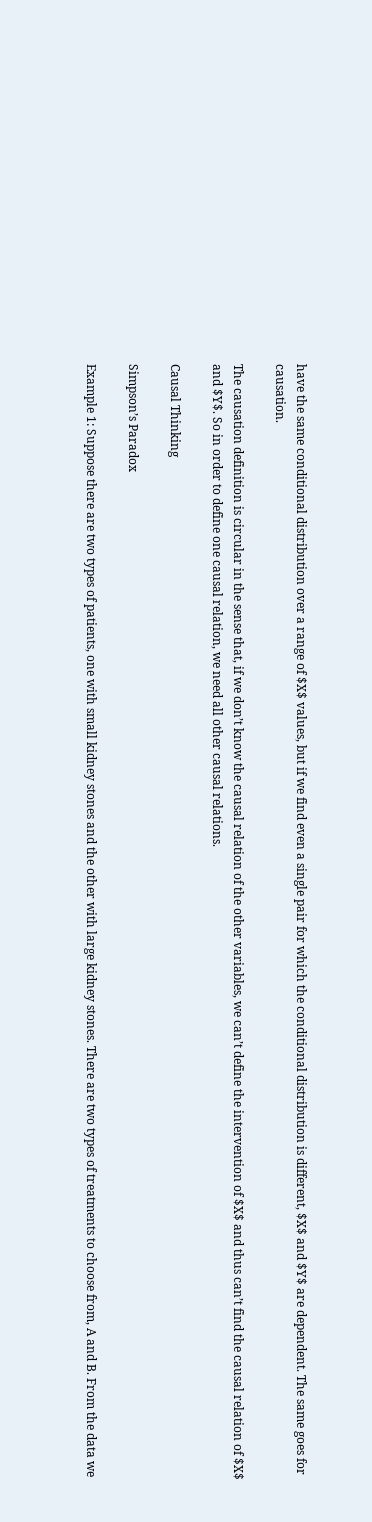have the same conditional distribution over a range of $X$ values, but if we find even a single pair for which the conditional distribution is different, $X$ and $Y$ are dependent. The same goes for causation.

The causation definition is circular in the sense that, if we don’t know the causal relation of the other variables, we can’t define the intervention of $X$ and thus can’t find the causal relation of $X$ and $Y$. So in order to define one causal relation, we need all other causal relations.

Causal Thinking

Simpson’s Paradox

Example 1: Suppose there are two types of patients, one with small kidney stones and the other with large kidney stones. There are two types of treatments to choose from, A and B. From the data we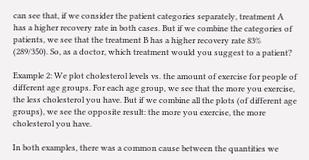can see that, if we consider the patient categories separately, treatment A has a higher recovery rate in both cases. But if we combine the categories of patients, we see that the treatment B has a higher recovery rate 83% (289/350). So, as a doctor, which treatment would you suggest to a patient?

Example 2: We plot cholesterol levels vs. the amount of exercise for people of different age groups. For each age group, we see that the more you exercise, the less cholesterol you have. But if we combine all the plots (of different age groups), we see the opposite result: the more you exercise, the more cholesterol you have.

In both examples, there was a common cause between the quantities we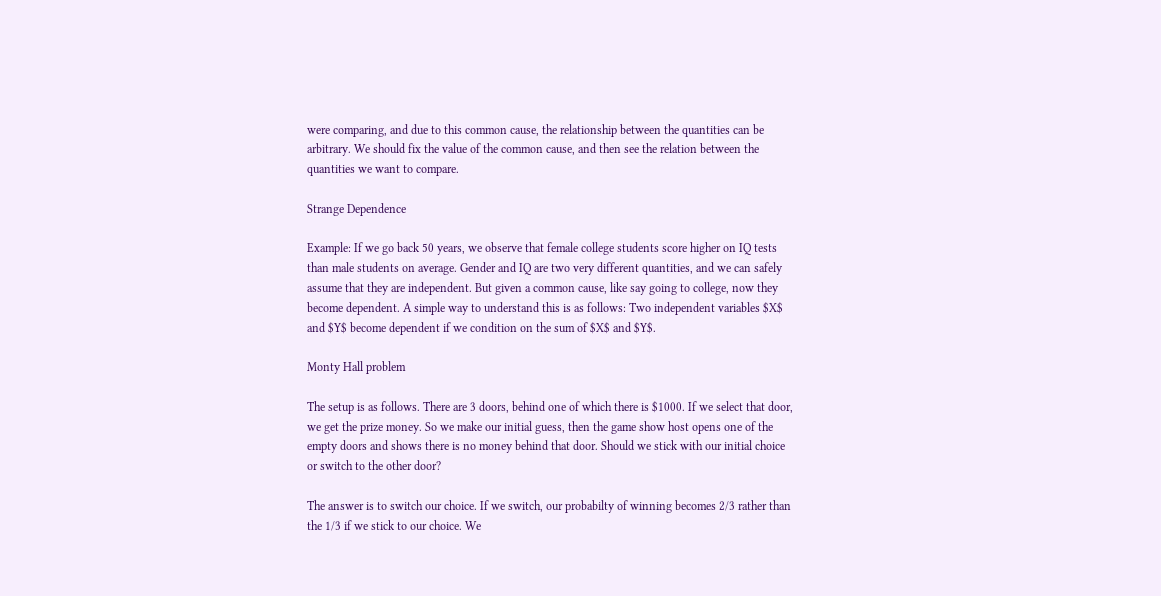were comparing, and due to this common cause, the relationship between the quantities can be arbitrary. We should fix the value of the common cause, and then see the relation between the quantities we want to compare.

Strange Dependence

Example: If we go back 50 years, we observe that female college students score higher on IQ tests than male students on average. Gender and IQ are two very different quantities, and we can safely assume that they are independent. But given a common cause, like say going to college, now they become dependent. A simple way to understand this is as follows: Two independent variables $X$ and $Y$ become dependent if we condition on the sum of $X$ and $Y$.

Monty Hall problem

The setup is as follows. There are 3 doors, behind one of which there is $1000. If we select that door, we get the prize money. So we make our initial guess, then the game show host opens one of the empty doors and shows there is no money behind that door. Should we stick with our initial choice or switch to the other door?

The answer is to switch our choice. If we switch, our probabilty of winning becomes 2/3 rather than the 1/3 if we stick to our choice. We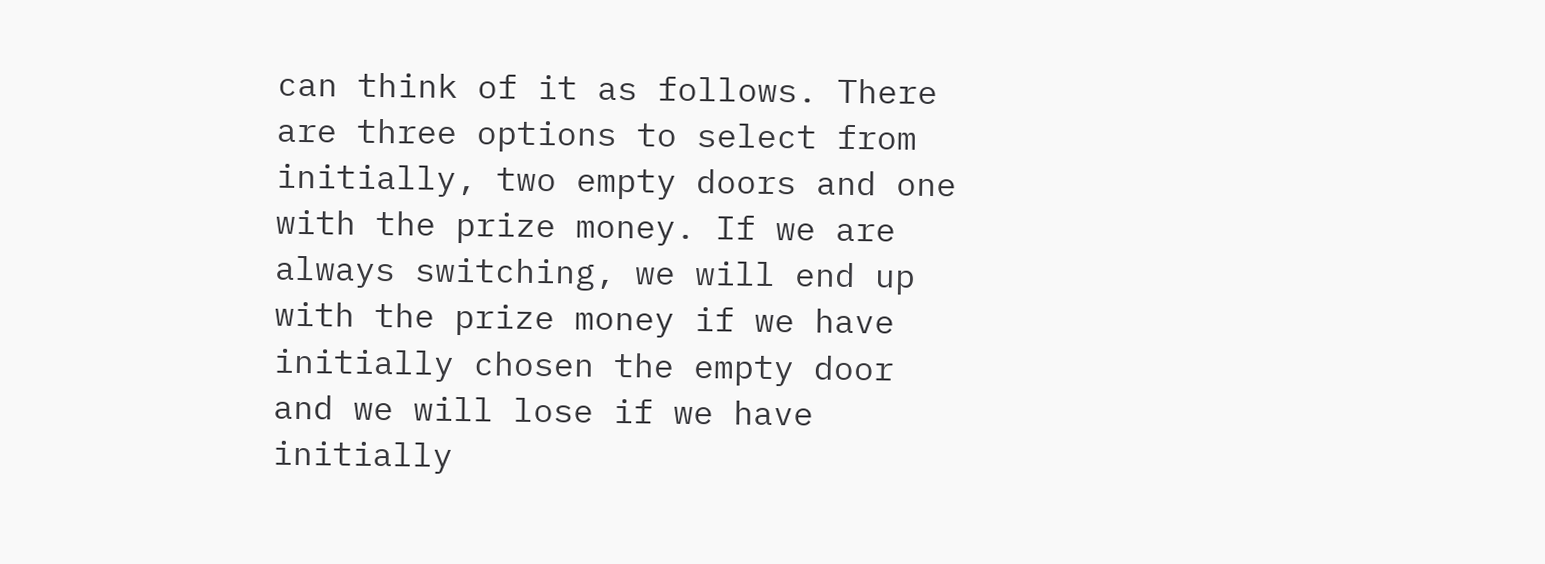can think of it as follows. There are three options to select from initially, two empty doors and one with the prize money. If we are always switching, we will end up with the prize money if we have initially chosen the empty door and we will lose if we have initially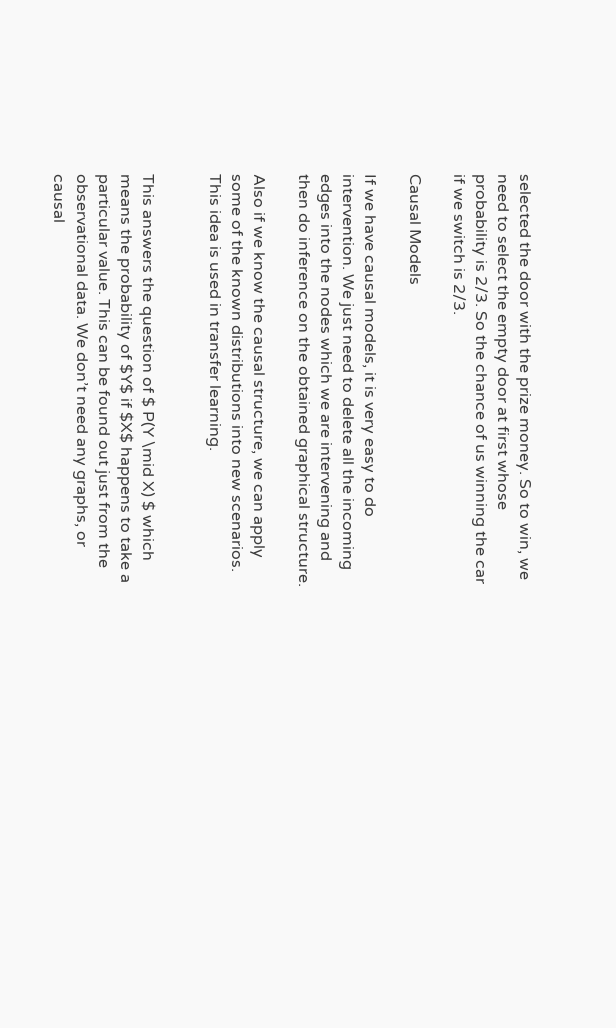selected the door with the prize money. So to win, we need to select the empty door at first whose probability is 2/3. So the chance of us winning the car if we switch is 2/3.

Causal Models

If we have causal models, it is very easy to do intervention. We just need to delete all the incoming edges into the nodes which we are intervening and then do inference on the obtained graphical structure.

Also if we know the causal structure, we can apply some of the known distributions into new scenarios. This idea is used in transfer learning.


This answers the question of $ P(Y \mid X) $ which means the probability of $Y$ if $X$ happens to take a particular value. This can be found out just from the observational data. We don’t need any graphs, or causal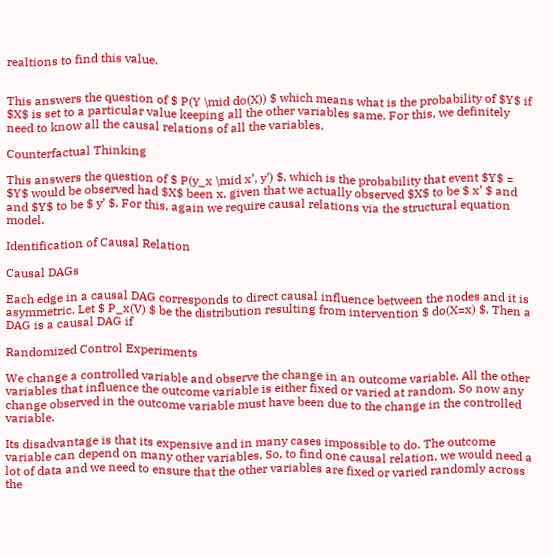realtions to find this value.


This answers the question of $ P(Y \mid do(X)) $ which means what is the probability of $Y$ if $X$ is set to a particular value keeping all the other variables same. For this, we definitely need to know all the causal relations of all the variables.

Counterfactual Thinking

This answers the question of $ P(y_x \mid x’, y’) $, which is the probability that event $Y$ = $Y$ would be observed had $X$ been x, given that we actually observed $X$ to be $ x’ $ and and $Y$ to be $ y’ $. For this, again we require causal relations via the structural equation model.

Identification of Causal Relation

Causal DAGs

Each edge in a causal DAG corresponds to direct causal influence between the nodes and it is asymmetric. Let $ P_x(V) $ be the distribution resulting from intervention $ do(X=x) $. Then a DAG is a causal DAG if

Randomized Control Experiments

We change a controlled variable and observe the change in an outcome variable. All the other variables that influence the outcome variable is either fixed or varied at random. So now any change observed in the outcome variable must have been due to the change in the controlled variable.

Its disadvantage is that its expensive and in many cases impossible to do. The outcome variable can depend on many other variables. So, to find one causal relation, we would need a lot of data and we need to ensure that the other variables are fixed or varied randomly across the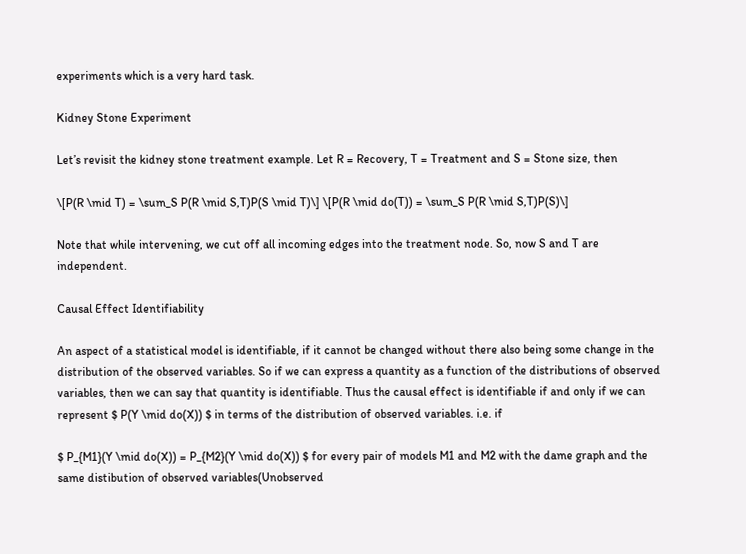experiments which is a very hard task.

Kidney Stone Experiment

Let’s revisit the kidney stone treatment example. Let R = Recovery, T = Treatment and S = Stone size, then

\[P(R \mid T) = \sum_S P(R \mid S,T)P(S \mid T)\] \[P(R \mid do(T)) = \sum_S P(R \mid S,T)P(S)\]

Note that while intervening, we cut off all incoming edges into the treatment node. So, now S and T are independent.

Causal Effect Identifiability

An aspect of a statistical model is identifiable, if it cannot be changed without there also being some change in the distribution of the observed variables. So if we can express a quantity as a function of the distributions of observed variables, then we can say that quantity is identifiable. Thus the causal effect is identifiable if and only if we can represent $ P(Y \mid do(X)) $ in terms of the distribution of observed variables. i.e. if

$ P_{M1}(Y \mid do(X)) = P_{M2}(Y \mid do(X)) $ for every pair of models M1 and M2 with the dame graph and the same distibution of observed variables(Unobserved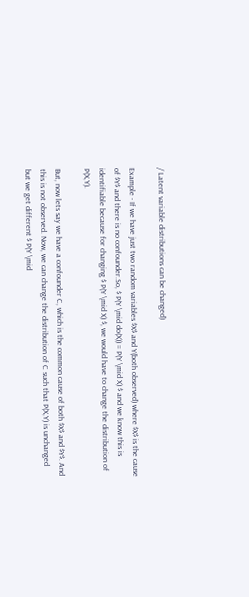/ Latent variable distributions can be changed)

Example - If we have just two random variables $X$ and Y(both observed) where $X$ is the cause of $Y$ and there is no confounder.So, $ P(Y \mid do(X)) = P(Y \mid X) $ and we know this is identifiable because for changing $ P(Y \mid X) $, we would have to change the distribution of P(X,Y).

But, now lets say we have a confounder C, which is the common cause of both $X$ and $Y$. And this is not observed. Now, we can change the distribution of C such that P(X,Y) is unchanged but we get different $ P(Y \mid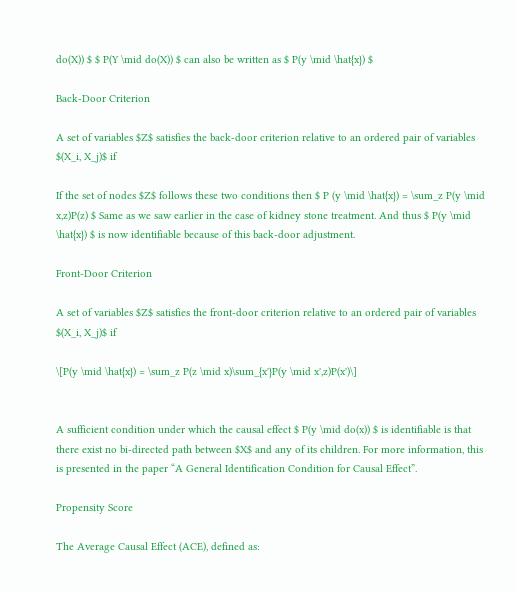do(X)) $ $ P(Y \mid do(X)) $ can also be written as $ P(y \mid \hat{x}) $

Back-Door Criterion

A set of variables $Z$ satisfies the back-door criterion relative to an ordered pair of variables $(X_i, X_j)$ if

If the set of nodes $Z$ follows these two conditions then $ P (y \mid \hat{x}) = \sum_z P(y \mid x,z)P(z) $ Same as we saw earlier in the case of kidney stone treatment. And thus $ P(y \mid \hat{x}) $ is now identifiable because of this back-door adjustment.

Front-Door Criterion

A set of variables $Z$ satisfies the front-door criterion relative to an ordered pair of variables $(X_i, X_j)$ if

\[P(y \mid \hat{x}) = \sum_z P(z \mid x)\sum_{x'}P(y \mid x',z)P(x')\]


A sufficient condition under which the causal effect $ P(y \mid do(x)) $ is identifiable is that there exist no bi-directed path between $X$ and any of its children. For more information, this is presented in the paper “A General Identification Condition for Causal Effect”.

Propensity Score

The Average Causal Effect (ACE), defined as: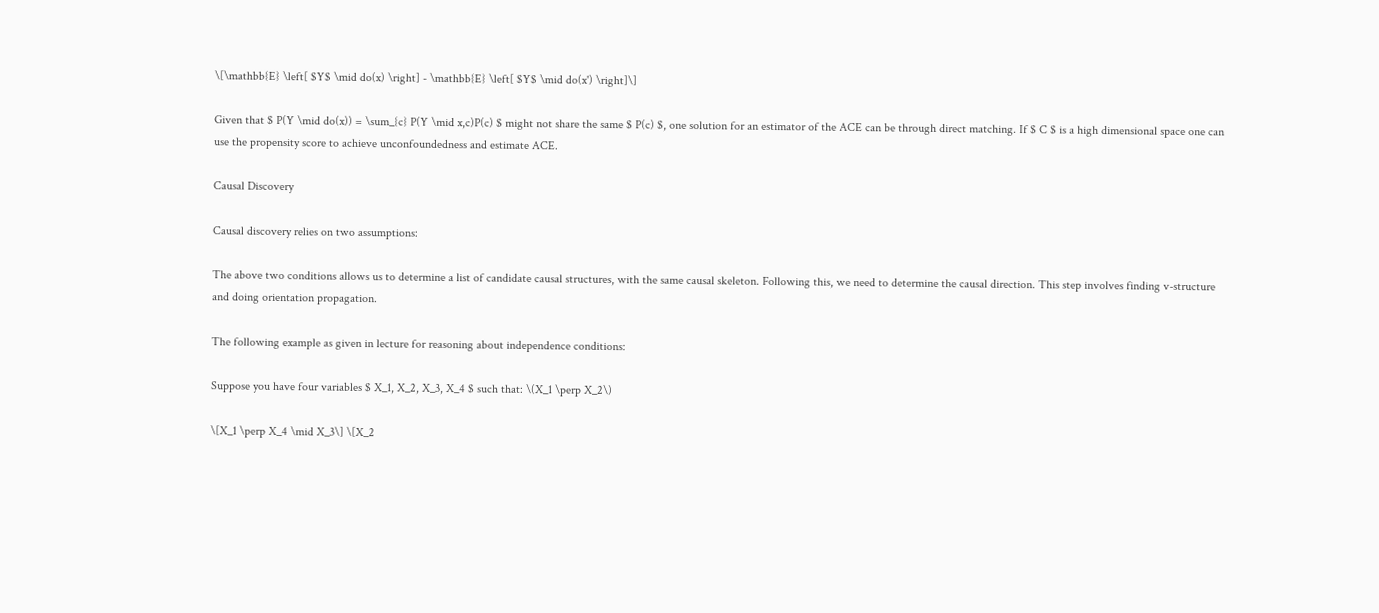\[\mathbb{E} \left[ $Y$ \mid do(x) \right] - \mathbb{E} \left[ $Y$ \mid do(x') \right]\]

Given that $ P(Y \mid do(x)) = \sum_{c} P(Y \mid x,c)P(c) $ might not share the same $ P(c) $, one solution for an estimator of the ACE can be through direct matching. If $ C $ is a high dimensional space one can use the propensity score to achieve unconfoundedness and estimate ACE.

Causal Discovery

Causal discovery relies on two assumptions:

The above two conditions allows us to determine a list of candidate causal structures, with the same causal skeleton. Following this, we need to determine the causal direction. This step involves finding v-structure and doing orientation propagation.

The following example as given in lecture for reasoning about independence conditions:

Suppose you have four variables $ X_1, X_2, X_3, X_4 $ such that: \(X_1 \perp X_2\)

\[X_1 \perp X_4 \mid X_3\] \[X_2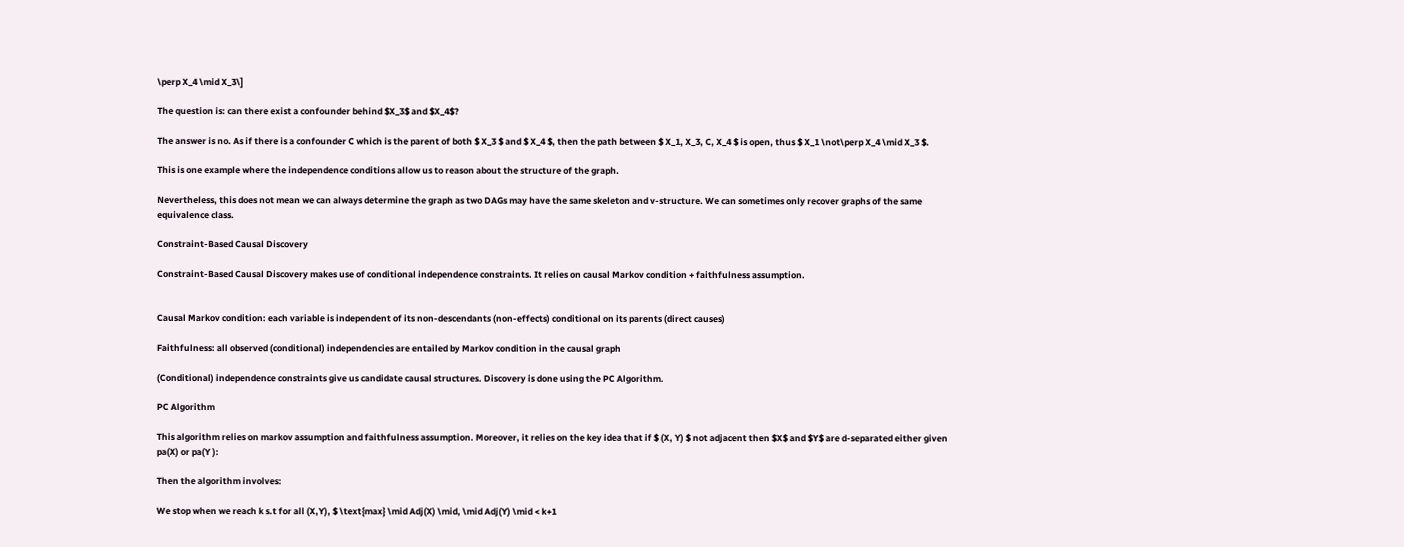\perp X_4 \mid X_3\]

The question is: can there exist a confounder behind $X_3$ and $X_4$?

The answer is no. As if there is a confounder C which is the parent of both $ X_3 $ and $ X_4 $, then the path between $ X_1, X_3, C, X_4 $ is open, thus $ X_1 \not\perp X_4 \mid X_3 $.

This is one example where the independence conditions allow us to reason about the structure of the graph.

Nevertheless, this does not mean we can always determine the graph as two DAGs may have the same skeleton and v-structure. We can sometimes only recover graphs of the same equivalence class.

Constraint-Based Causal Discovery

Constraint-Based Causal Discovery makes use of conditional independence constraints. It relies on causal Markov condition + faithfulness assumption.


Causal Markov condition: each variable is independent of its non-descendants (non-effects) conditional on its parents (direct causes)

Faithfulness: all observed (conditional) independencies are entailed by Markov condition in the causal graph

(Conditional) independence constraints give us candidate causal structures. Discovery is done using the PC Algorithm.

PC Algorithm

This algorithm relies on markov assumption and faithfulness assumption. Moreover, it relies on the key idea that if $ (X, Y) $ not adjacent then $X$ and $Y$ are d-separated either given pa(X) or pa(Y ):

Then the algorithm involves:

We stop when we reach k s.t for all (X,Y), $ \text{max} \mid Adj(X) \mid, \mid Adj(Y) \mid < k+1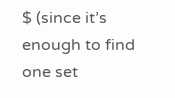$ (since it’s enough to find one set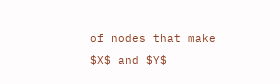of nodes that make $X$ and $Y$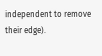independent to remove their edge).